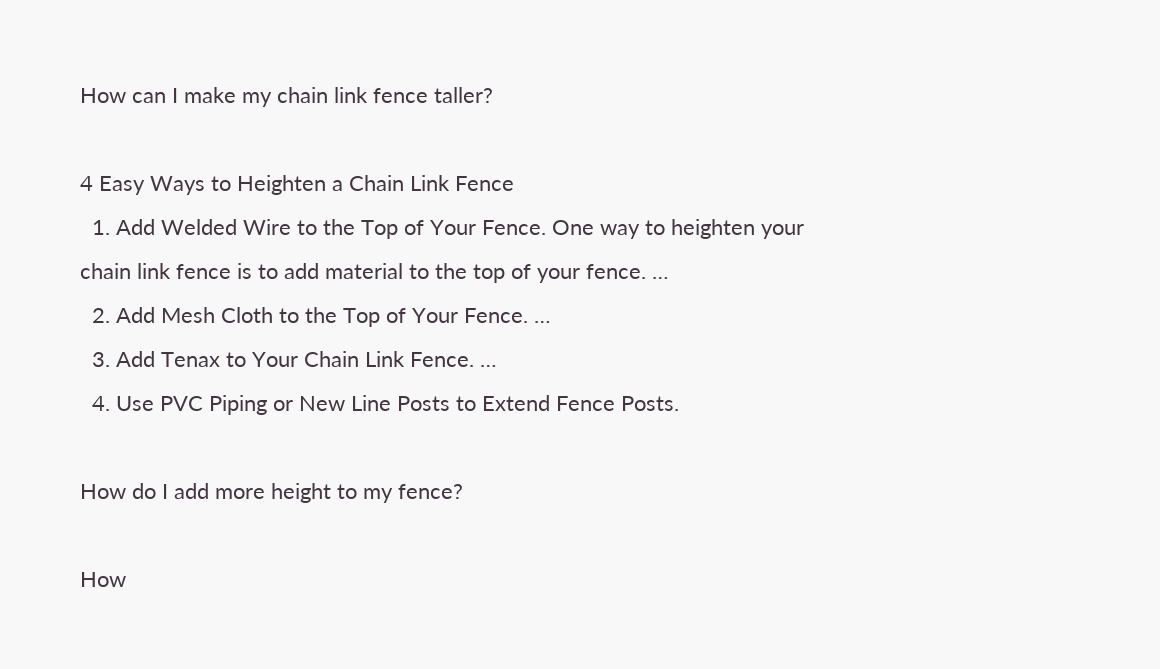How can I make my chain link fence taller?

4 Easy Ways to Heighten a Chain Link Fence
  1. Add Welded Wire to the Top of Your Fence. One way to heighten your chain link fence is to add material to the top of your fence. …
  2. Add Mesh Cloth to the Top of Your Fence. …
  3. Add Tenax to Your Chain Link Fence. …
  4. Use PVC Piping or New Line Posts to Extend Fence Posts.

How do I add more height to my fence?

How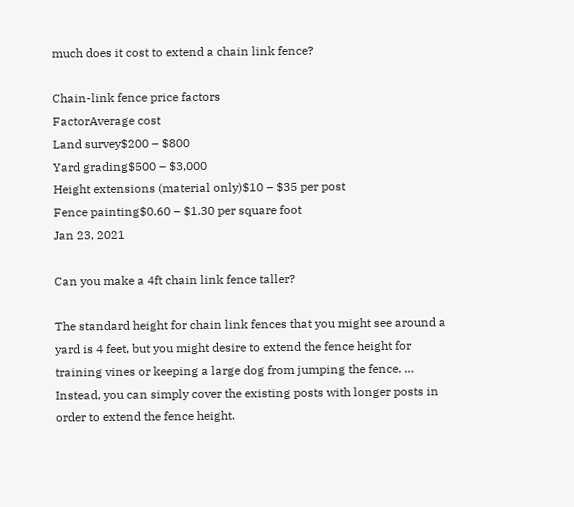much does it cost to extend a chain link fence?

Chain-link fence price factors
FactorAverage cost
Land survey$200 – $800
Yard grading$500 – $3,000
Height extensions (material only)$10 – $35 per post
Fence painting$0.60 – $1.30 per square foot
Jan 23, 2021

Can you make a 4ft chain link fence taller?

The standard height for chain link fences that you might see around a yard is 4 feet, but you might desire to extend the fence height for training vines or keeping a large dog from jumping the fence. … Instead, you can simply cover the existing posts with longer posts in order to extend the fence height.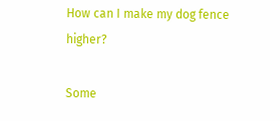How can I make my dog fence higher?

Some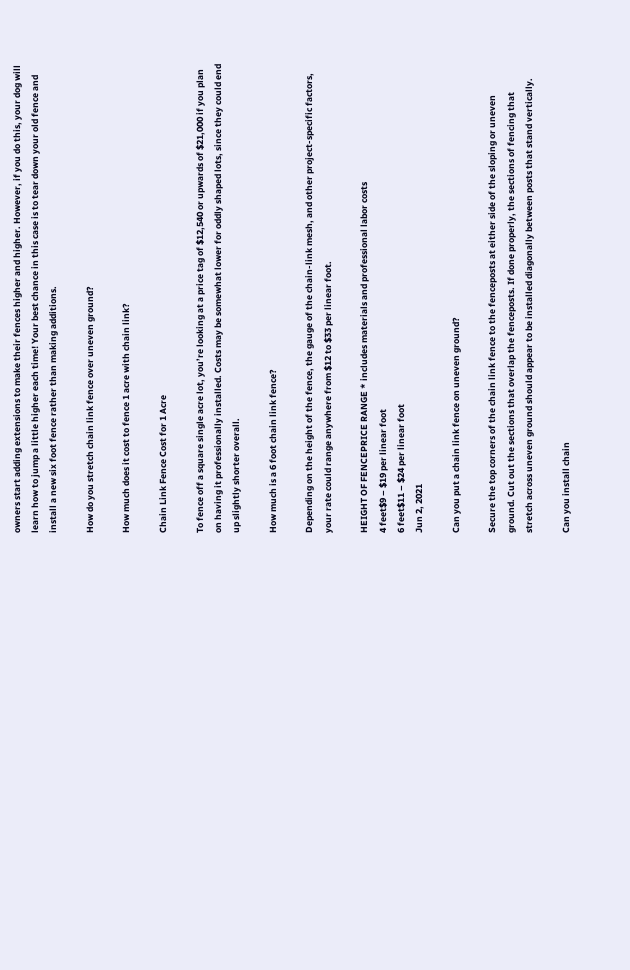owners start adding extensions to make their fences higher and higher. However, if you do this, your dog will learn how to jump a little higher each time! Your best chance in this case is to tear down your old fence and install a new six foot fence rather than making additions.

How do you stretch chain link fence over uneven ground?

How much does it cost to fence 1 acre with chain link?

Chain Link Fence Cost for 1 Acre

To fence off a square single acre lot, you’re looking at a price tag of $12,540 or upwards of $21,000 if you plan on having it professionally installed. Costs may be somewhat lower for oddly shaped lots, since they could end up slightly shorter overall.

How much is a 6 foot chain link fence?

Depending on the height of the fence, the gauge of the chain-link mesh, and other project-specific factors, your rate could range anywhere from $12 to $33 per linear foot.

HEIGHT OF FENCEPRICE RANGE * includes materials and professional labor costs
4 feet$9 – $19 per linear foot
6 feet$11 – $24 per linear foot
Jun 2, 2021

Can you put a chain link fence on uneven ground?

Secure the top corners of the chain link fence to the fenceposts at either side of the sloping or uneven ground. Cut out the sections that overlap the fenceposts. If done properly, the sections of fencing that stretch across uneven ground should appear to be installed diagonally between posts that stand vertically.

Can you install chain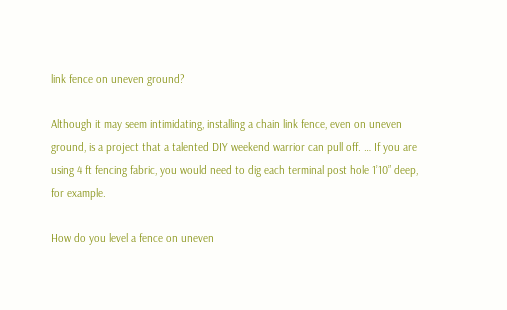link fence on uneven ground?

Although it may seem intimidating, installing a chain link fence, even on uneven ground, is a project that a talented DIY weekend warrior can pull off. … If you are using 4 ft fencing fabric, you would need to dig each terminal post hole 1’10” deep, for example.

How do you level a fence on uneven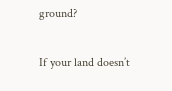ground?

If your land doesn’t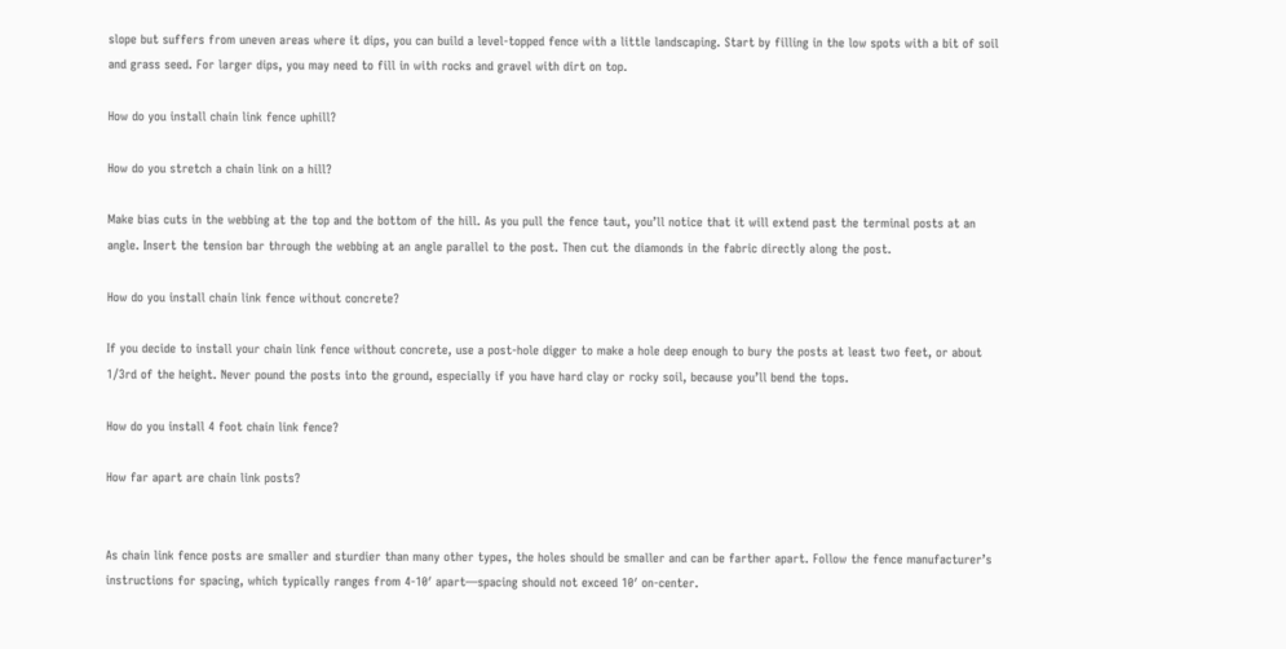slope but suffers from uneven areas where it dips, you can build a level-topped fence with a little landscaping. Start by filling in the low spots with a bit of soil and grass seed. For larger dips, you may need to fill in with rocks and gravel with dirt on top.

How do you install chain link fence uphill?

How do you stretch a chain link on a hill?

Make bias cuts in the webbing at the top and the bottom of the hill. As you pull the fence taut, you’ll notice that it will extend past the terminal posts at an angle. Insert the tension bar through the webbing at an angle parallel to the post. Then cut the diamonds in the fabric directly along the post.

How do you install chain link fence without concrete?

If you decide to install your chain link fence without concrete, use a post-hole digger to make a hole deep enough to bury the posts at least two feet, or about 1/3rd of the height. Never pound the posts into the ground, especially if you have hard clay or rocky soil, because you’ll bend the tops.

How do you install 4 foot chain link fence?

How far apart are chain link posts?


As chain link fence posts are smaller and sturdier than many other types, the holes should be smaller and can be farther apart. Follow the fence manufacturer’s instructions for spacing, which typically ranges from 4-10′ apart—spacing should not exceed 10′ on-center.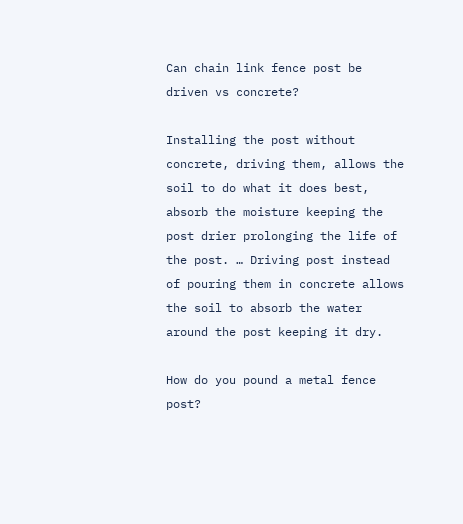Can chain link fence post be driven vs concrete?

Installing the post without concrete, driving them, allows the soil to do what it does best, absorb the moisture keeping the post drier prolonging the life of the post. … Driving post instead of pouring them in concrete allows the soil to absorb the water around the post keeping it dry.

How do you pound a metal fence post?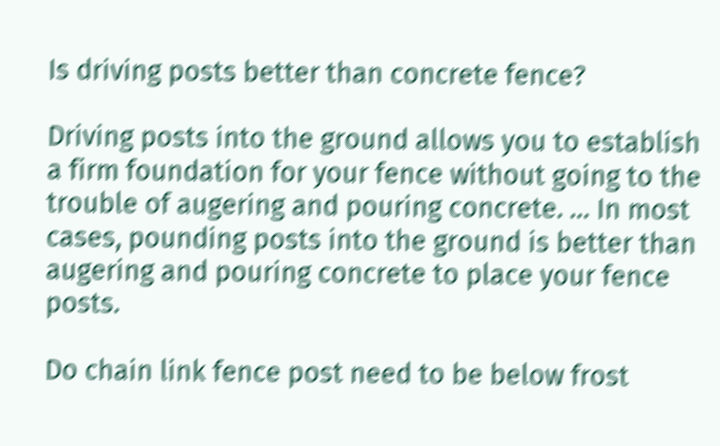Is driving posts better than concrete fence?

Driving posts into the ground allows you to establish a firm foundation for your fence without going to the trouble of augering and pouring concrete. … In most cases, pounding posts into the ground is better than augering and pouring concrete to place your fence posts.

Do chain link fence post need to be below frost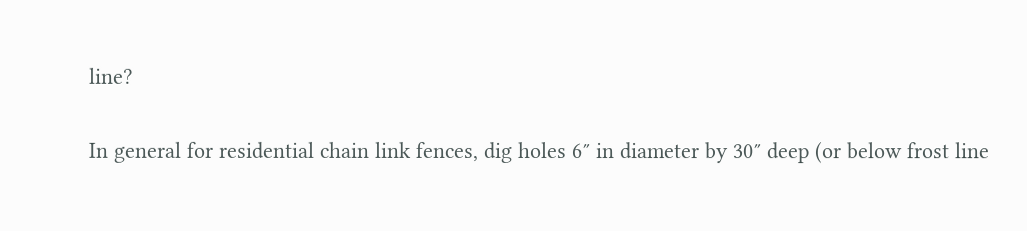line?

In general for residential chain link fences, dig holes 6″ in diameter by 30″ deep (or below frost line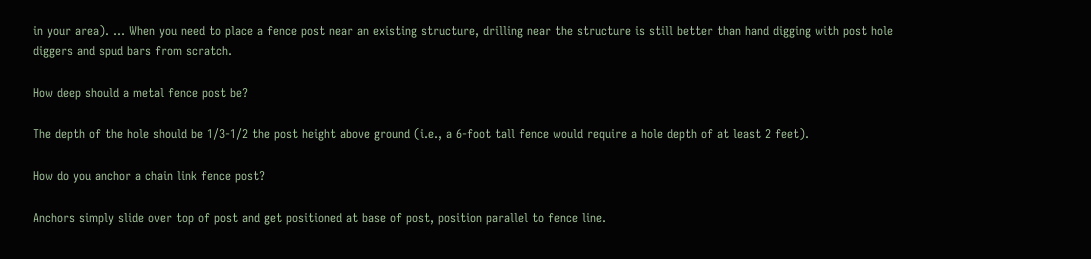in your area). … When you need to place a fence post near an existing structure, drilling near the structure is still better than hand digging with post hole diggers and spud bars from scratch.

How deep should a metal fence post be?

The depth of the hole should be 1/3-1/2 the post height above ground (i.e., a 6-foot tall fence would require a hole depth of at least 2 feet).

How do you anchor a chain link fence post?

Anchors simply slide over top of post and get positioned at base of post, position parallel to fence line.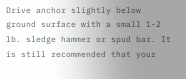Drive anchor slightly below ground surface with a small 1-2 lb. sledge hammer or spud bar. It is still recommended that your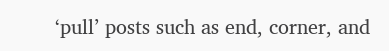‘pull’ posts such as end, corner, and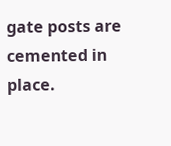gate posts are cemented in place.